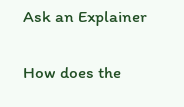Ask an Explainer


How does the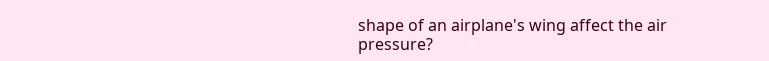shape of an airplane's wing affect the air pressure?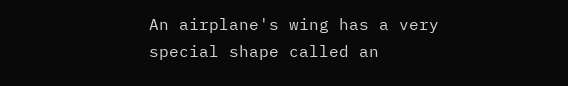An airplane's wing has a very special shape called an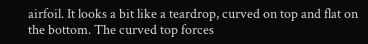airfoil. It looks a bit like a teardrop, curved on top and flat on the bottom. The curved top forces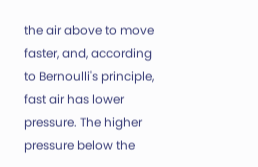the air above to move faster, and, according to Bernoulli's principle, fast air has lower pressure. The higher pressure below the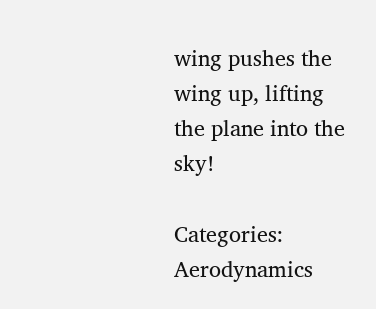wing pushes the wing up, lifting the plane into the sky!

Categories: Aerodynamics